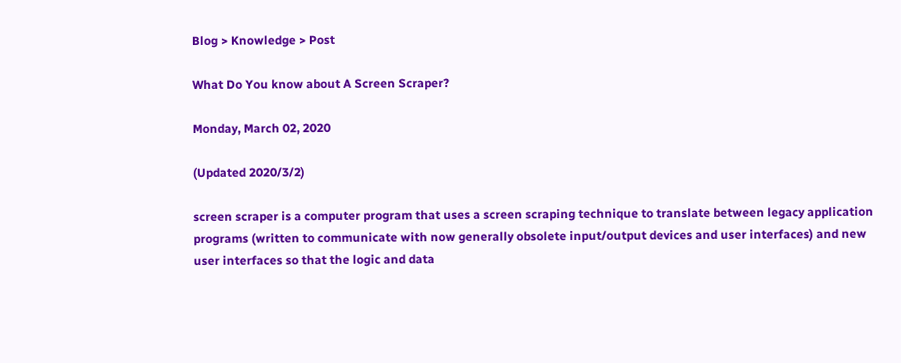Blog > Knowledge > Post

What Do You know about A Screen Scraper?

Monday, March 02, 2020

(Updated 2020/3/2)

screen scraper is a computer program that uses a screen scraping technique to translate between legacy application programs (written to communicate with now generally obsolete input/output devices and user interfaces) and new user interfaces so that the logic and data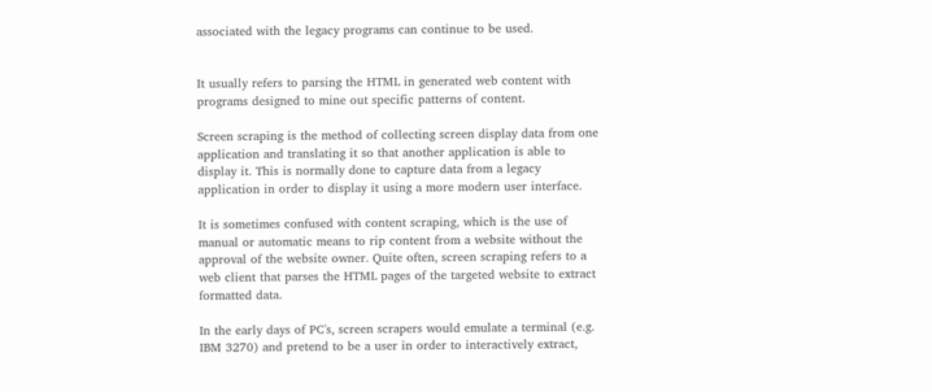associated with the legacy programs can continue to be used.


It usually refers to parsing the HTML in generated web content with programs designed to mine out specific patterns of content.

Screen scraping is the method of collecting screen display data from one application and translating it so that another application is able to display it. This is normally done to capture data from a legacy application in order to display it using a more modern user interface.

It is sometimes confused with content scraping, which is the use of manual or automatic means to rip content from a website without the approval of the website owner. Quite often, screen scraping refers to a web client that parses the HTML pages of the targeted website to extract formatted data.

In the early days of PC's, screen scrapers would emulate a terminal (e.g. IBM 3270) and pretend to be a user in order to interactively extract,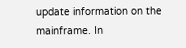update information on the mainframe. In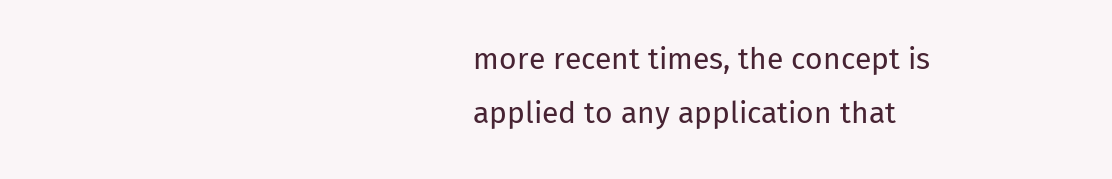more recent times, the concept is applied to any application that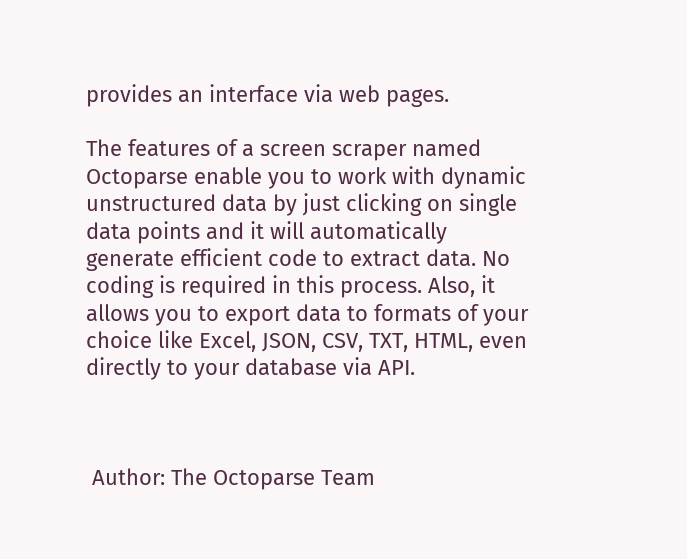provides an interface via web pages.

The features of a screen scraper named Octoparse enable you to work with dynamic unstructured data by just clicking on single data points and it will automatically generate efficient code to extract data. No coding is required in this process. Also, it allows you to export data to formats of your choice like Excel, JSON, CSV, TXT, HTML, even directly to your database via API.



 Author: The Octoparse Team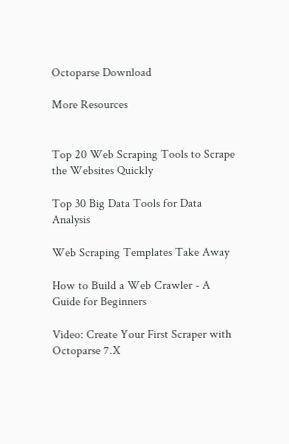Octoparse Download

More Resources


Top 20 Web Scraping Tools to Scrape the Websites Quickly

Top 30 Big Data Tools for Data Analysis

Web Scraping Templates Take Away

How to Build a Web Crawler - A Guide for Beginners

Video: Create Your First Scraper with Octoparse 7.X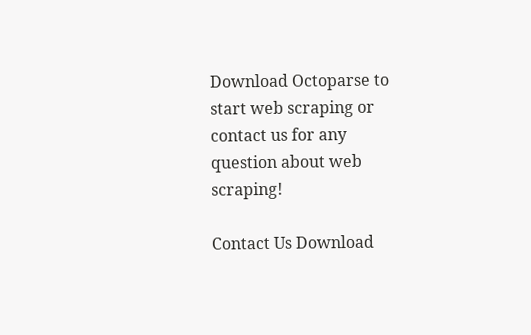Download Octoparse to start web scraping or contact us for any
question about web scraping!

Contact Us Download